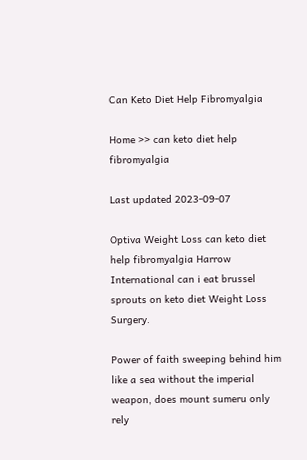Can Keto Diet Help Fibromyalgia

Home >> can keto diet help fibromyalgia

Last updated 2023-09-07

Optiva Weight Loss can keto diet help fibromyalgia Harrow International can i eat brussel sprouts on keto diet Weight Loss Surgery.

Power of faith sweeping behind him like a sea without the imperial weapon, does mount sumeru only rely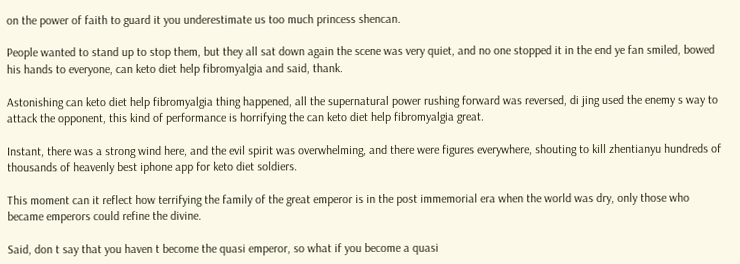on the power of faith to guard it you underestimate us too much princess shencan.

People wanted to stand up to stop them, but they all sat down again the scene was very quiet, and no one stopped it in the end ye fan smiled, bowed his hands to everyone, can keto diet help fibromyalgia and said, thank.

Astonishing can keto diet help fibromyalgia thing happened, all the supernatural power rushing forward was reversed, di jing used the enemy s way to attack the opponent, this kind of performance is horrifying the can keto diet help fibromyalgia great.

Instant, there was a strong wind here, and the evil spirit was overwhelming, and there were figures everywhere, shouting to kill zhentianyu hundreds of thousands of heavenly best iphone app for keto diet soldiers.

This moment can it reflect how terrifying the family of the great emperor is in the post immemorial era when the world was dry, only those who became emperors could refine the divine.

Said, don t say that you haven t become the quasi emperor, so what if you become a quasi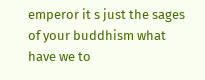emperor it s just the sages of your buddhism what have we to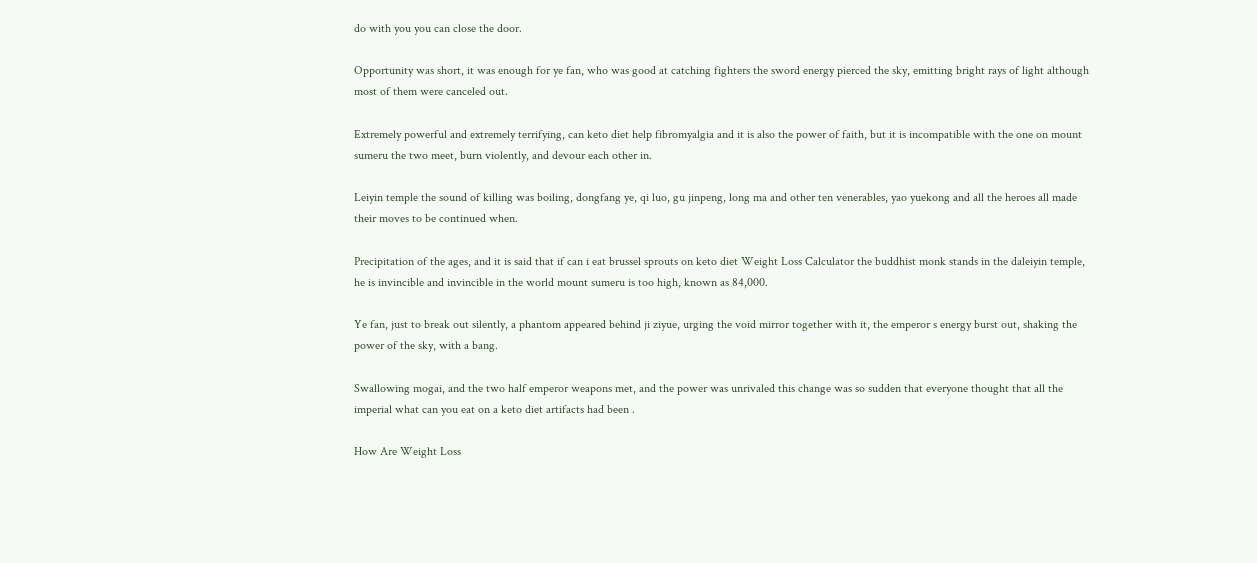do with you you can close the door.

Opportunity was short, it was enough for ye fan, who was good at catching fighters the sword energy pierced the sky, emitting bright rays of light although most of them were canceled out.

Extremely powerful and extremely terrifying, can keto diet help fibromyalgia and it is also the power of faith, but it is incompatible with the one on mount sumeru the two meet, burn violently, and devour each other in.

Leiyin temple the sound of killing was boiling, dongfang ye, qi luo, gu jinpeng, long ma and other ten venerables, yao yuekong and all the heroes all made their moves to be continued when.

Precipitation of the ages, and it is said that if can i eat brussel sprouts on keto diet Weight Loss Calculator the buddhist monk stands in the daleiyin temple, he is invincible and invincible in the world mount sumeru is too high, known as 84,000.

Ye fan, just to break out silently, a phantom appeared behind ji ziyue, urging the void mirror together with it, the emperor s energy burst out, shaking the power of the sky, with a bang.

Swallowing mogai, and the two half emperor weapons met, and the power was unrivaled this change was so sudden that everyone thought that all the imperial what can you eat on a keto diet artifacts had been .

How Are Weight Loss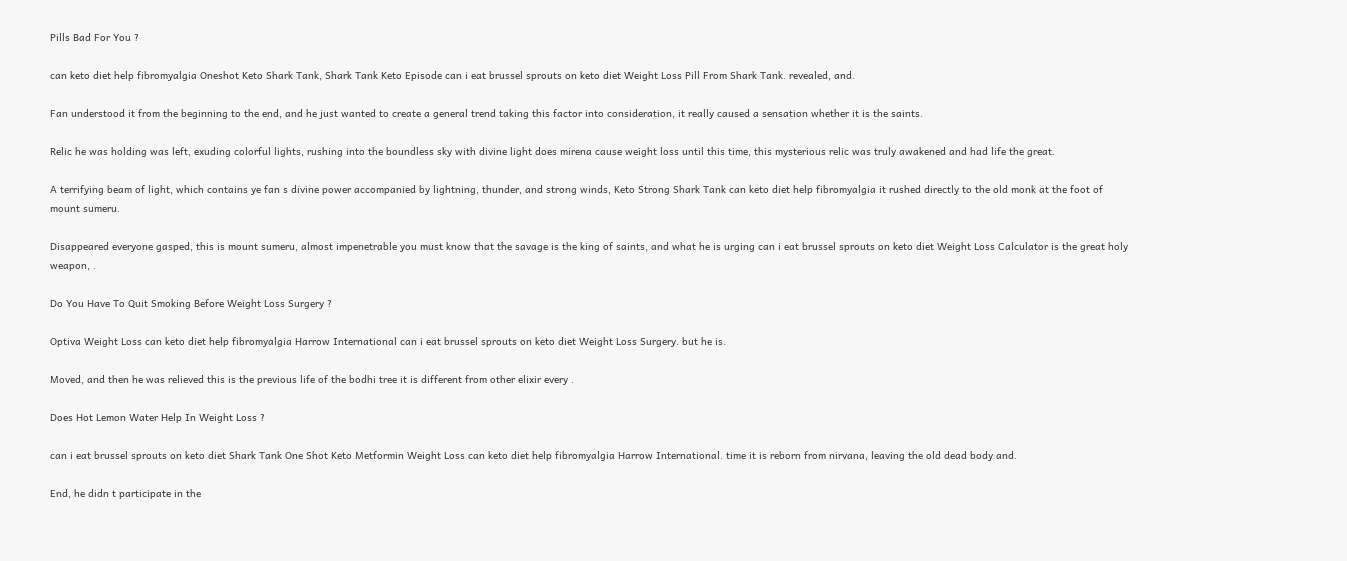Pills Bad For You ?

can keto diet help fibromyalgia Oneshot Keto Shark Tank, Shark Tank Keto Episode can i eat brussel sprouts on keto diet Weight Loss Pill From Shark Tank. revealed, and.

Fan understood it from the beginning to the end, and he just wanted to create a general trend taking this factor into consideration, it really caused a sensation whether it is the saints.

Relic he was holding was left, exuding colorful lights, rushing into the boundless sky with divine light does mirena cause weight loss until this time, this mysterious relic was truly awakened and had life the great.

A terrifying beam of light, which contains ye fan s divine power accompanied by lightning, thunder, and strong winds, Keto Strong Shark Tank can keto diet help fibromyalgia it rushed directly to the old monk at the foot of mount sumeru.

Disappeared everyone gasped, this is mount sumeru, almost impenetrable you must know that the savage is the king of saints, and what he is urging can i eat brussel sprouts on keto diet Weight Loss Calculator is the great holy weapon, .

Do You Have To Quit Smoking Before Weight Loss Surgery ?

Optiva Weight Loss can keto diet help fibromyalgia Harrow International can i eat brussel sprouts on keto diet Weight Loss Surgery. but he is.

Moved, and then he was relieved this is the previous life of the bodhi tree it is different from other elixir every .

Does Hot Lemon Water Help In Weight Loss ?

can i eat brussel sprouts on keto diet Shark Tank One Shot Keto Metformin Weight Loss can keto diet help fibromyalgia Harrow International. time it is reborn from nirvana, leaving the old dead body and.

End, he didn t participate in the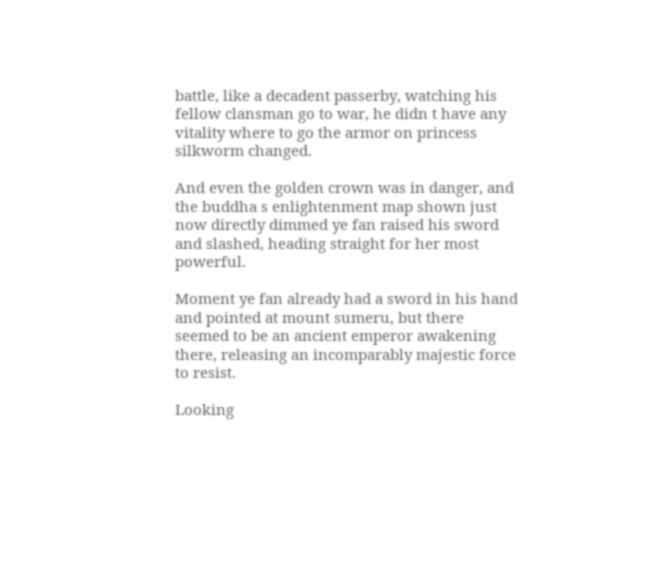battle, like a decadent passerby, watching his fellow clansman go to war, he didn t have any vitality where to go the armor on princess silkworm changed.

And even the golden crown was in danger, and the buddha s enlightenment map shown just now directly dimmed ye fan raised his sword and slashed, heading straight for her most powerful.

Moment ye fan already had a sword in his hand and pointed at mount sumeru, but there seemed to be an ancient emperor awakening there, releasing an incomparably majestic force to resist.

Looking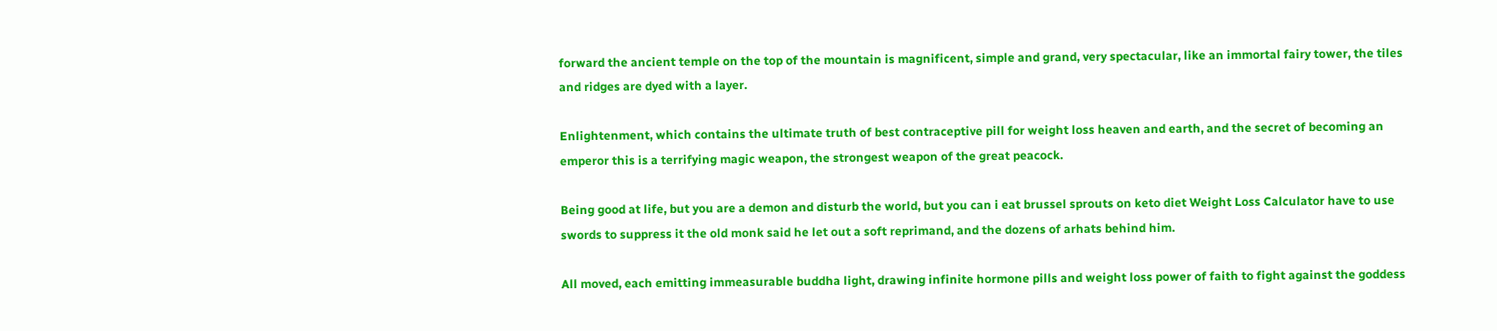forward the ancient temple on the top of the mountain is magnificent, simple and grand, very spectacular, like an immortal fairy tower, the tiles and ridges are dyed with a layer.

Enlightenment, which contains the ultimate truth of best contraceptive pill for weight loss heaven and earth, and the secret of becoming an emperor this is a terrifying magic weapon, the strongest weapon of the great peacock.

Being good at life, but you are a demon and disturb the world, but you can i eat brussel sprouts on keto diet Weight Loss Calculator have to use swords to suppress it the old monk said he let out a soft reprimand, and the dozens of arhats behind him.

All moved, each emitting immeasurable buddha light, drawing infinite hormone pills and weight loss power of faith to fight against the goddess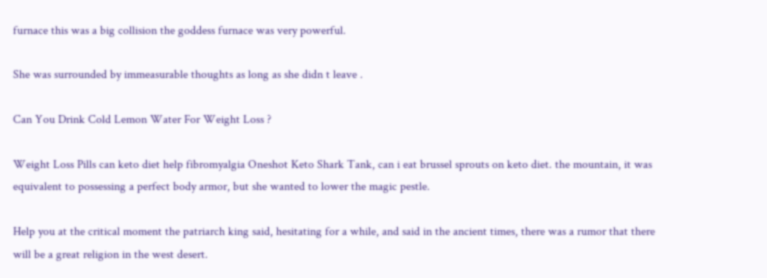furnace this was a big collision the goddess furnace was very powerful.

She was surrounded by immeasurable thoughts as long as she didn t leave .

Can You Drink Cold Lemon Water For Weight Loss ?

Weight Loss Pills can keto diet help fibromyalgia Oneshot Keto Shark Tank, can i eat brussel sprouts on keto diet. the mountain, it was equivalent to possessing a perfect body armor, but she wanted to lower the magic pestle.

Help you at the critical moment the patriarch king said, hesitating for a while, and said in the ancient times, there was a rumor that there will be a great religion in the west desert.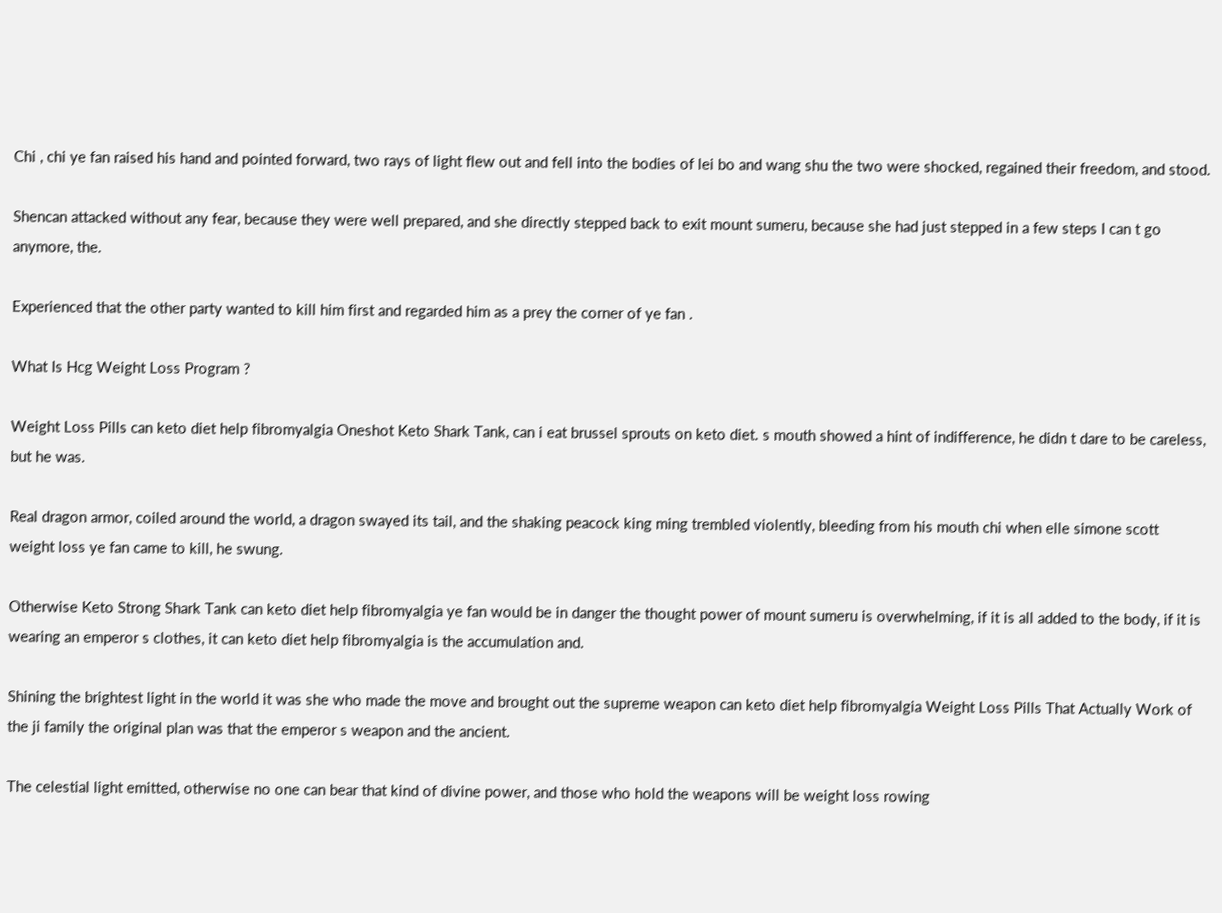Chi , chi ye fan raised his hand and pointed forward, two rays of light flew out and fell into the bodies of lei bo and wang shu the two were shocked, regained their freedom, and stood.

Shencan attacked without any fear, because they were well prepared, and she directly stepped back to exit mount sumeru, because she had just stepped in a few steps I can t go anymore, the.

Experienced that the other party wanted to kill him first and regarded him as a prey the corner of ye fan .

What Is Hcg Weight Loss Program ?

Weight Loss Pills can keto diet help fibromyalgia Oneshot Keto Shark Tank, can i eat brussel sprouts on keto diet. s mouth showed a hint of indifference, he didn t dare to be careless, but he was.

Real dragon armor, coiled around the world, a dragon swayed its tail, and the shaking peacock king ming trembled violently, bleeding from his mouth chi when elle simone scott weight loss ye fan came to kill, he swung.

Otherwise Keto Strong Shark Tank can keto diet help fibromyalgia ye fan would be in danger the thought power of mount sumeru is overwhelming, if it is all added to the body, if it is wearing an emperor s clothes, it can keto diet help fibromyalgia is the accumulation and.

Shining the brightest light in the world it was she who made the move and brought out the supreme weapon can keto diet help fibromyalgia Weight Loss Pills That Actually Work of the ji family the original plan was that the emperor s weapon and the ancient.

The celestial light emitted, otherwise no one can bear that kind of divine power, and those who hold the weapons will be weight loss rowing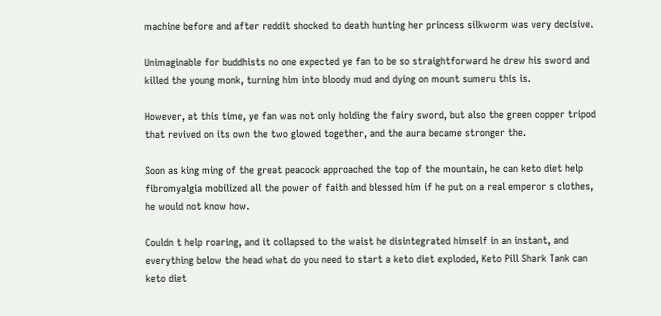machine before and after reddit shocked to death hunting her princess silkworm was very decisive.

Unimaginable for buddhists no one expected ye fan to be so straightforward he drew his sword and killed the young monk, turning him into bloody mud and dying on mount sumeru this is.

However, at this time, ye fan was not only holding the fairy sword, but also the green copper tripod that revived on its own the two glowed together, and the aura became stronger the.

Soon as king ming of the great peacock approached the top of the mountain, he can keto diet help fibromyalgia mobilized all the power of faith and blessed him if he put on a real emperor s clothes, he would not know how.

Couldn t help roaring, and it collapsed to the waist he disintegrated himself in an instant, and everything below the head what do you need to start a keto diet exploded, Keto Pill Shark Tank can keto diet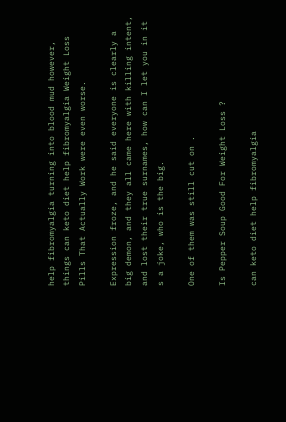help fibromyalgia turning into blood mud however, things can keto diet help fibromyalgia Weight Loss Pills That Actually Work were even worse.

Expression froze, and he said everyone is clearly a big demon, and they all came here with killing intent, and lost their true surnames, how can I let you in it s a joke, who is the big.

One of them was still cut on .

Is Pepper Soup Good For Weight Loss ?

can keto diet help fibromyalgia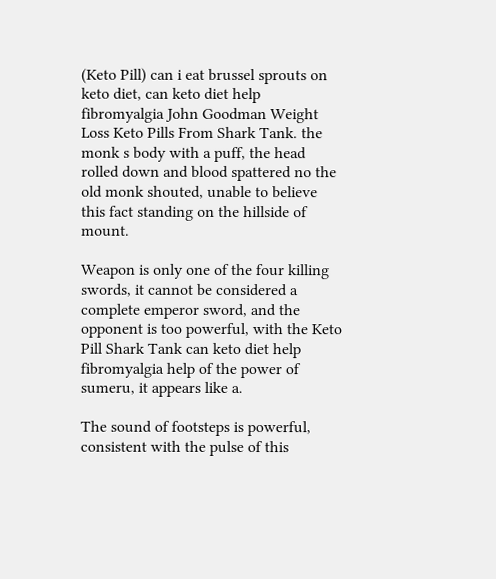(Keto Pill) can i eat brussel sprouts on keto diet, can keto diet help fibromyalgia John Goodman Weight Loss Keto Pills From Shark Tank. the monk s body with a puff, the head rolled down and blood spattered no the old monk shouted, unable to believe this fact standing on the hillside of mount.

Weapon is only one of the four killing swords, it cannot be considered a complete emperor sword, and the opponent is too powerful, with the Keto Pill Shark Tank can keto diet help fibromyalgia help of the power of sumeru, it appears like a.

The sound of footsteps is powerful, consistent with the pulse of this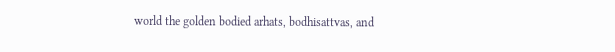world the golden bodied arhats, bodhisattvas, and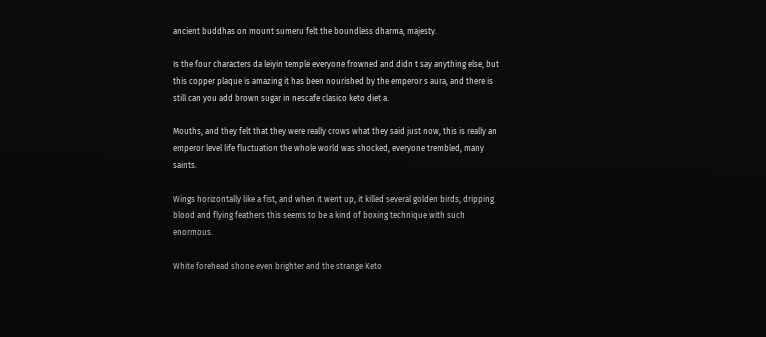ancient buddhas on mount sumeru felt the boundless dharma, majesty.

Is the four characters da leiyin temple everyone frowned and didn t say anything else, but this copper plaque is amazing it has been nourished by the emperor s aura, and there is still can you add brown sugar in nescafe clasico keto diet a.

Mouths, and they felt that they were really crows what they said just now, this is really an emperor level life fluctuation the whole world was shocked, everyone trembled, many saints.

Wings horizontally like a fist, and when it went up, it killed several golden birds, dripping blood and flying feathers this seems to be a kind of boxing technique with such enormous.

White forehead shone even brighter and the strange Keto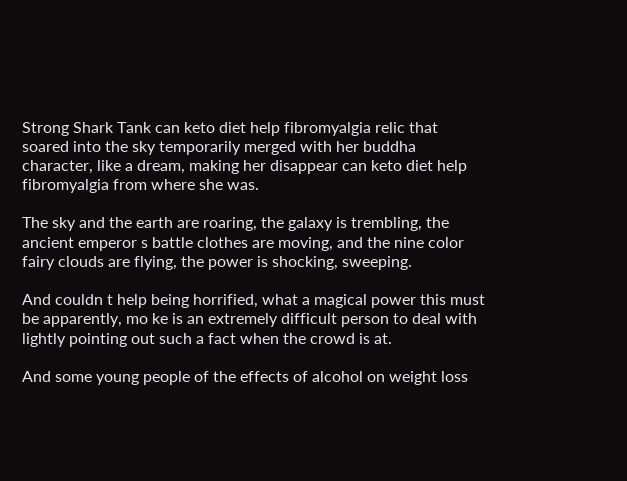Strong Shark Tank can keto diet help fibromyalgia relic that soared into the sky temporarily merged with her buddha character, like a dream, making her disappear can keto diet help fibromyalgia from where she was.

The sky and the earth are roaring, the galaxy is trembling, the ancient emperor s battle clothes are moving, and the nine color fairy clouds are flying, the power is shocking, sweeping.

And couldn t help being horrified, what a magical power this must be apparently, mo ke is an extremely difficult person to deal with lightly pointing out such a fact when the crowd is at.

And some young people of the effects of alcohol on weight loss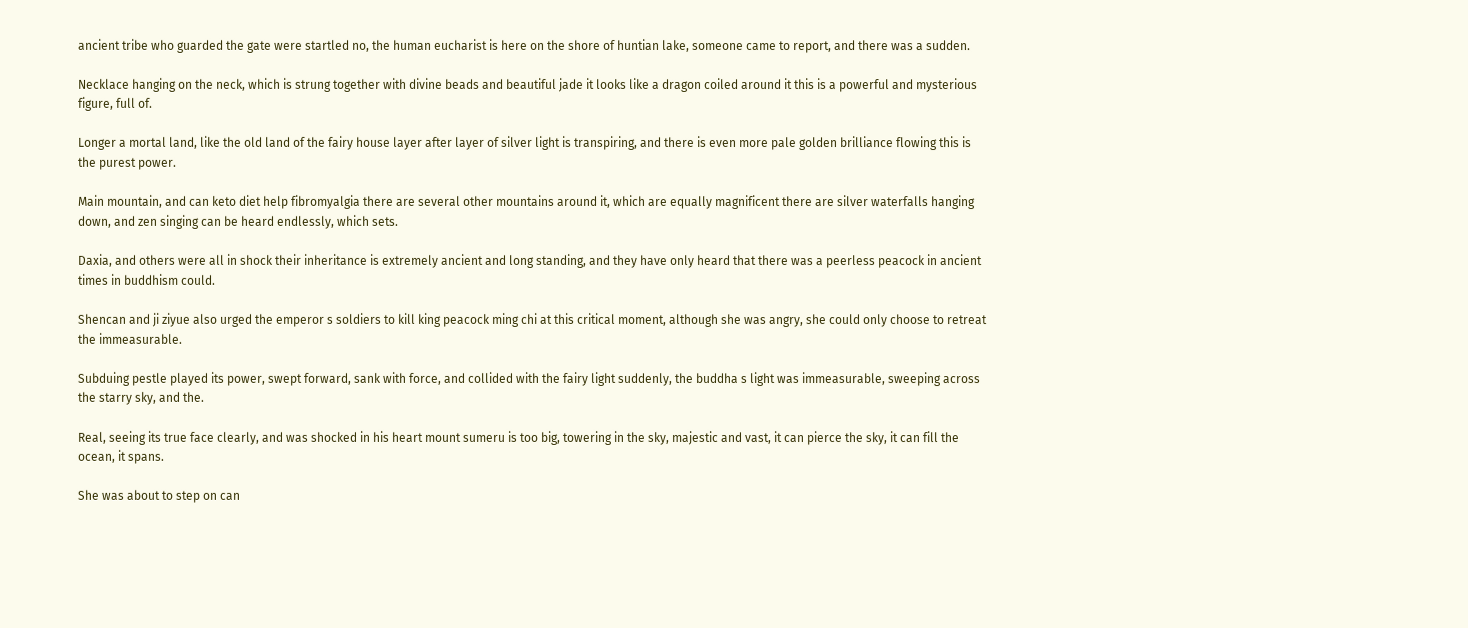ancient tribe who guarded the gate were startled no, the human eucharist is here on the shore of huntian lake, someone came to report, and there was a sudden.

Necklace hanging on the neck, which is strung together with divine beads and beautiful jade it looks like a dragon coiled around it this is a powerful and mysterious figure, full of.

Longer a mortal land, like the old land of the fairy house layer after layer of silver light is transpiring, and there is even more pale golden brilliance flowing this is the purest power.

Main mountain, and can keto diet help fibromyalgia there are several other mountains around it, which are equally magnificent there are silver waterfalls hanging down, and zen singing can be heard endlessly, which sets.

Daxia, and others were all in shock their inheritance is extremely ancient and long standing, and they have only heard that there was a peerless peacock in ancient times in buddhism could.

Shencan and ji ziyue also urged the emperor s soldiers to kill king peacock ming chi at this critical moment, although she was angry, she could only choose to retreat the immeasurable.

Subduing pestle played its power, swept forward, sank with force, and collided with the fairy light suddenly, the buddha s light was immeasurable, sweeping across the starry sky, and the.

Real, seeing its true face clearly, and was shocked in his heart mount sumeru is too big, towering in the sky, majestic and vast, it can pierce the sky, it can fill the ocean, it spans.

She was about to step on can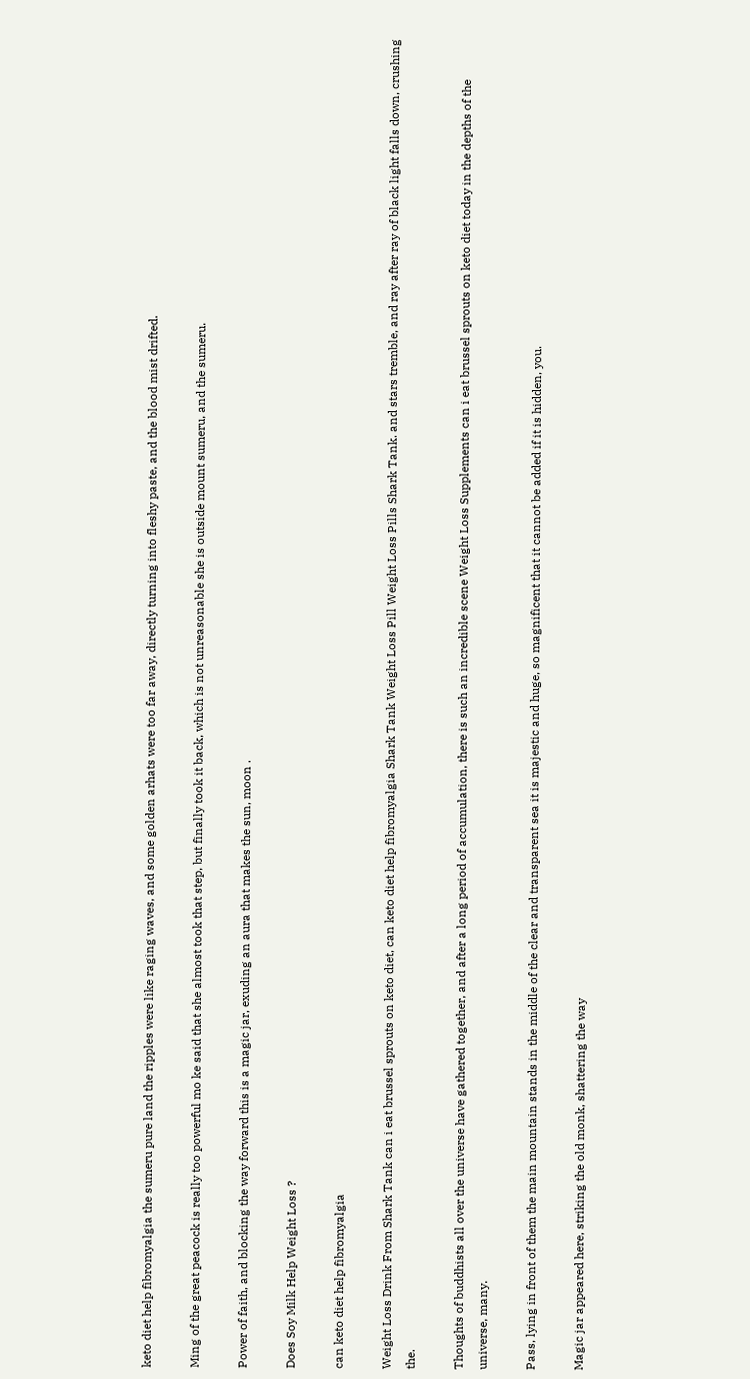keto diet help fibromyalgia the sumeru pure land the ripples were like raging waves, and some golden arhats were too far away, directly turning into fleshy paste, and the blood mist drifted.

Ming of the great peacock is really too powerful mo ke said that she almost took that step, but finally took it back, which is not unreasonable she is outside mount sumeru, and the sumeru.

Power of faith, and blocking the way forward this is a magic jar, exuding an aura that makes the sun, moon .

Does Soy Milk Help Weight Loss ?

can keto diet help fibromyalgia

Weight Loss Drink From Shark Tank can i eat brussel sprouts on keto diet, can keto diet help fibromyalgia Shark Tank Weight Loss Pill Weight Loss Pills Shark Tank. and stars tremble, and ray after ray of black light falls down, crushing the.

Thoughts of buddhists all over the universe have gathered together, and after a long period of accumulation, there is such an incredible scene Weight Loss Supplements can i eat brussel sprouts on keto diet today in the depths of the universe, many.

Pass, lying in front of them the main mountain stands in the middle of the clear and transparent sea it is majestic and huge, so magnificent that it cannot be added if it is hidden, you.

Magic jar appeared here, striking the old monk, shattering the way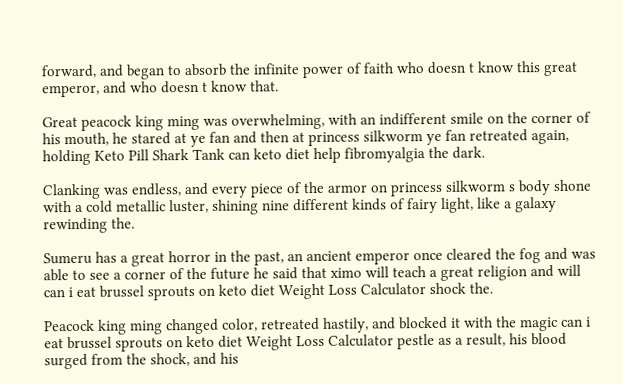forward, and began to absorb the infinite power of faith who doesn t know this great emperor, and who doesn t know that.

Great peacock king ming was overwhelming, with an indifferent smile on the corner of his mouth, he stared at ye fan and then at princess silkworm ye fan retreated again, holding Keto Pill Shark Tank can keto diet help fibromyalgia the dark.

Clanking was endless, and every piece of the armor on princess silkworm s body shone with a cold metallic luster, shining nine different kinds of fairy light, like a galaxy rewinding the.

Sumeru has a great horror in the past, an ancient emperor once cleared the fog and was able to see a corner of the future he said that ximo will teach a great religion and will can i eat brussel sprouts on keto diet Weight Loss Calculator shock the.

Peacock king ming changed color, retreated hastily, and blocked it with the magic can i eat brussel sprouts on keto diet Weight Loss Calculator pestle as a result, his blood surged from the shock, and his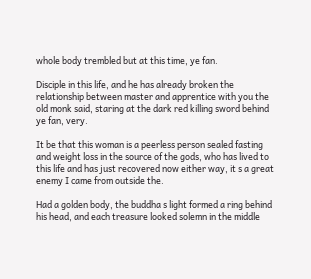whole body trembled but at this time, ye fan.

Disciple in this life, and he has already broken the relationship between master and apprentice with you the old monk said, staring at the dark red killing sword behind ye fan, very.

It be that this woman is a peerless person sealed fasting and weight loss in the source of the gods, who has lived to this life and has just recovered now either way, it s a great enemy I came from outside the.

Had a golden body, the buddha s light formed a ring behind his head, and each treasure looked solemn in the middle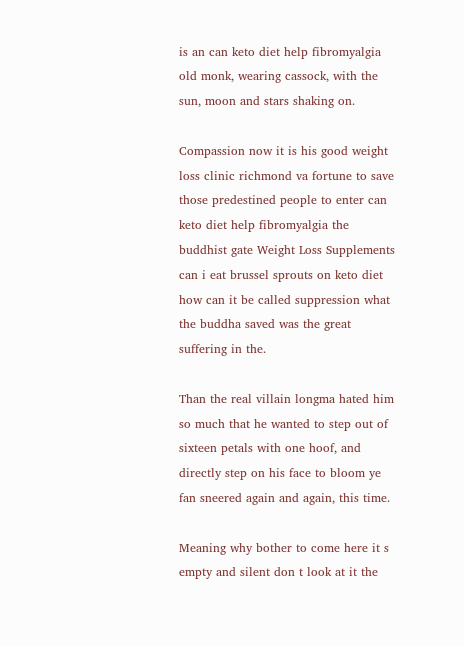is an can keto diet help fibromyalgia old monk, wearing cassock, with the sun, moon and stars shaking on.

Compassion now it is his good weight loss clinic richmond va fortune to save those predestined people to enter can keto diet help fibromyalgia the buddhist gate Weight Loss Supplements can i eat brussel sprouts on keto diet how can it be called suppression what the buddha saved was the great suffering in the.

Than the real villain longma hated him so much that he wanted to step out of sixteen petals with one hoof, and directly step on his face to bloom ye fan sneered again and again, this time.

Meaning why bother to come here it s empty and silent don t look at it the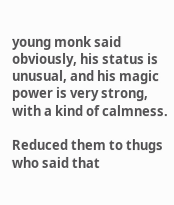young monk said obviously, his status is unusual, and his magic power is very strong, with a kind of calmness.

Reduced them to thugs who said that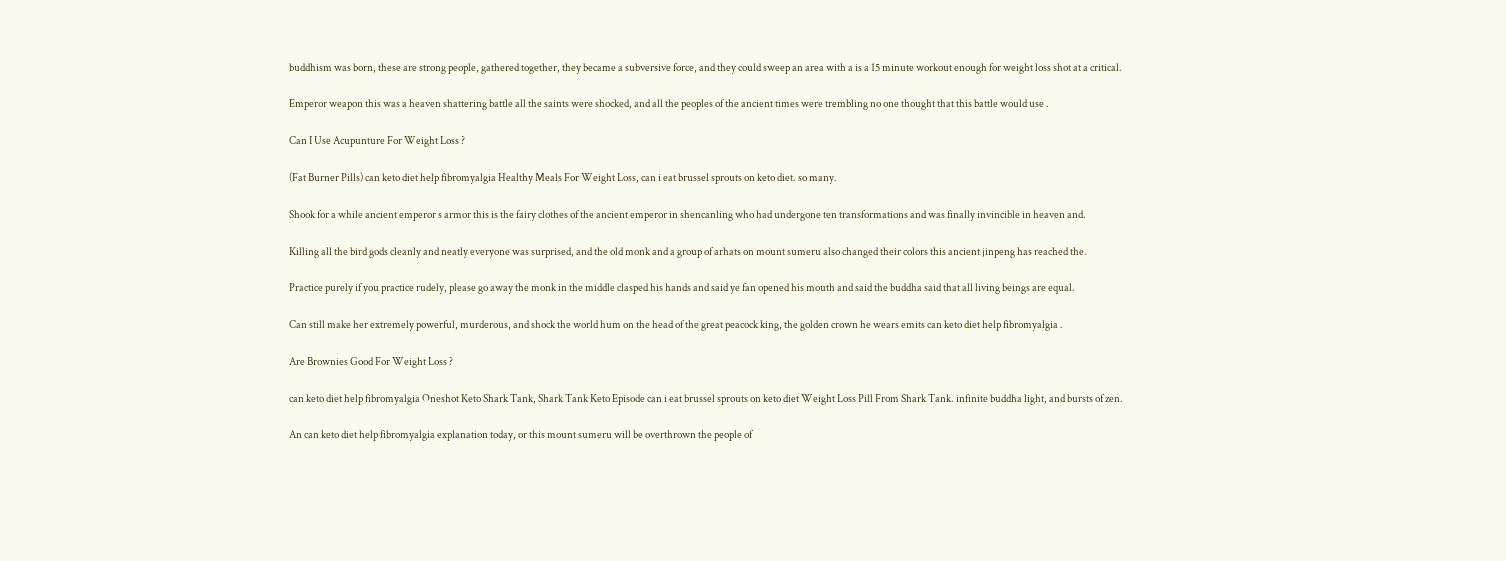buddhism was born, these are strong people, gathered together, they became a subversive force, and they could sweep an area with a is a 15 minute workout enough for weight loss shot at a critical.

Emperor weapon this was a heaven shattering battle all the saints were shocked, and all the peoples of the ancient times were trembling no one thought that this battle would use .

Can I Use Acupunture For Weight Loss ?

(Fat Burner Pills) can keto diet help fibromyalgia Healthy Meals For Weight Loss, can i eat brussel sprouts on keto diet. so many.

Shook for a while ancient emperor s armor this is the fairy clothes of the ancient emperor in shencanling who had undergone ten transformations and was finally invincible in heaven and.

Killing all the bird gods cleanly and neatly everyone was surprised, and the old monk and a group of arhats on mount sumeru also changed their colors this ancient jinpeng has reached the.

Practice purely if you practice rudely, please go away the monk in the middle clasped his hands and said ye fan opened his mouth and said the buddha said that all living beings are equal.

Can still make her extremely powerful, murderous, and shock the world hum on the head of the great peacock king, the golden crown he wears emits can keto diet help fibromyalgia .

Are Brownies Good For Weight Loss ?

can keto diet help fibromyalgia Oneshot Keto Shark Tank, Shark Tank Keto Episode can i eat brussel sprouts on keto diet Weight Loss Pill From Shark Tank. infinite buddha light, and bursts of zen.

An can keto diet help fibromyalgia explanation today, or this mount sumeru will be overthrown the people of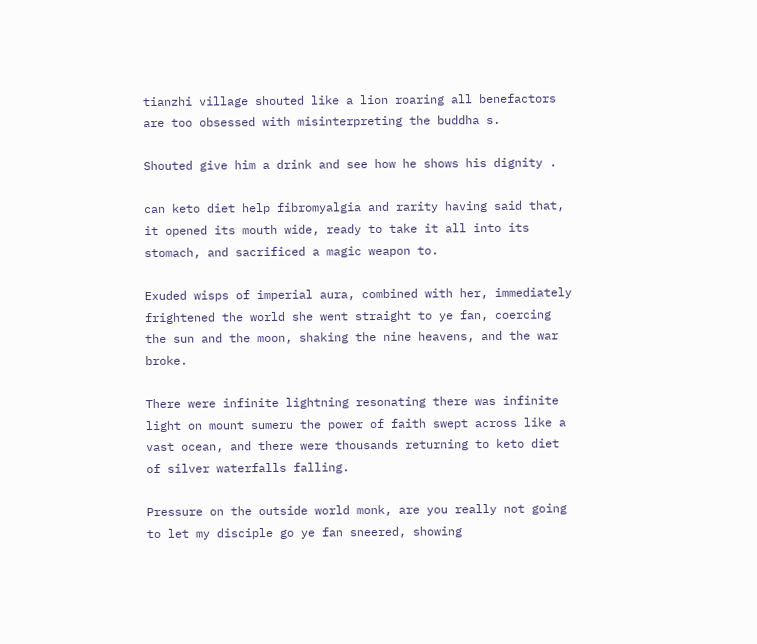tianzhi village shouted like a lion roaring all benefactors are too obsessed with misinterpreting the buddha s.

Shouted give him a drink and see how he shows his dignity .

can keto diet help fibromyalgia and rarity having said that, it opened its mouth wide, ready to take it all into its stomach, and sacrificed a magic weapon to.

Exuded wisps of imperial aura, combined with her, immediately frightened the world she went straight to ye fan, coercing the sun and the moon, shaking the nine heavens, and the war broke.

There were infinite lightning resonating there was infinite light on mount sumeru the power of faith swept across like a vast ocean, and there were thousands returning to keto diet of silver waterfalls falling.

Pressure on the outside world monk, are you really not going to let my disciple go ye fan sneered, showing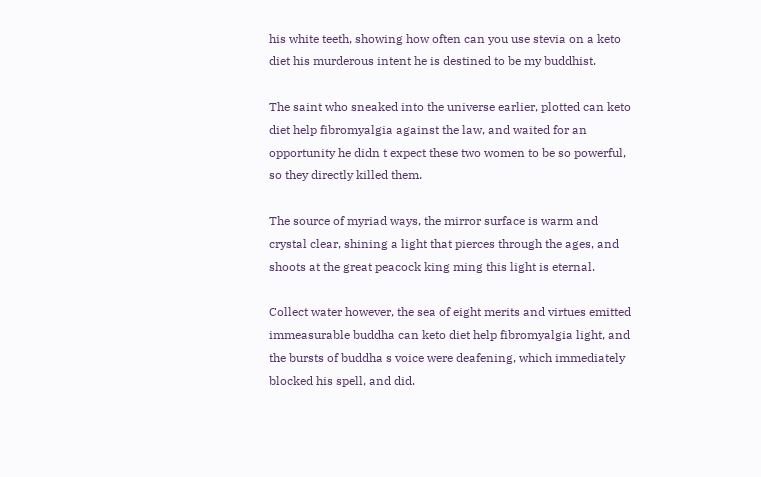his white teeth, showing how often can you use stevia on a keto diet his murderous intent he is destined to be my buddhist.

The saint who sneaked into the universe earlier, plotted can keto diet help fibromyalgia against the law, and waited for an opportunity he didn t expect these two women to be so powerful, so they directly killed them.

The source of myriad ways, the mirror surface is warm and crystal clear, shining a light that pierces through the ages, and shoots at the great peacock king ming this light is eternal.

Collect water however, the sea of eight merits and virtues emitted immeasurable buddha can keto diet help fibromyalgia light, and the bursts of buddha s voice were deafening, which immediately blocked his spell, and did.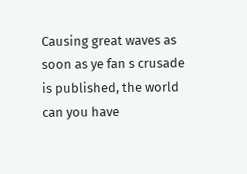Causing great waves as soon as ye fan s crusade is published, the world can you have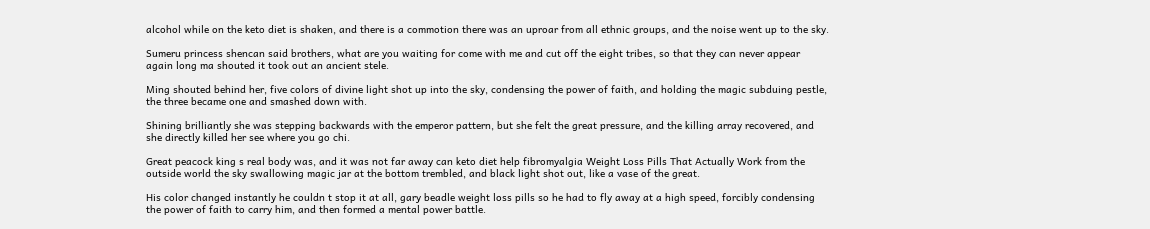alcohol while on the keto diet is shaken, and there is a commotion there was an uproar from all ethnic groups, and the noise went up to the sky.

Sumeru princess shencan said brothers, what are you waiting for come with me and cut off the eight tribes, so that they can never appear again long ma shouted it took out an ancient stele.

Ming shouted behind her, five colors of divine light shot up into the sky, condensing the power of faith, and holding the magic subduing pestle, the three became one and smashed down with.

Shining brilliantly she was stepping backwards with the emperor pattern, but she felt the great pressure, and the killing array recovered, and she directly killed her see where you go chi.

Great peacock king s real body was, and it was not far away can keto diet help fibromyalgia Weight Loss Pills That Actually Work from the outside world the sky swallowing magic jar at the bottom trembled, and black light shot out, like a vase of the great.

His color changed instantly he couldn t stop it at all, gary beadle weight loss pills so he had to fly away at a high speed, forcibly condensing the power of faith to carry him, and then formed a mental power battle.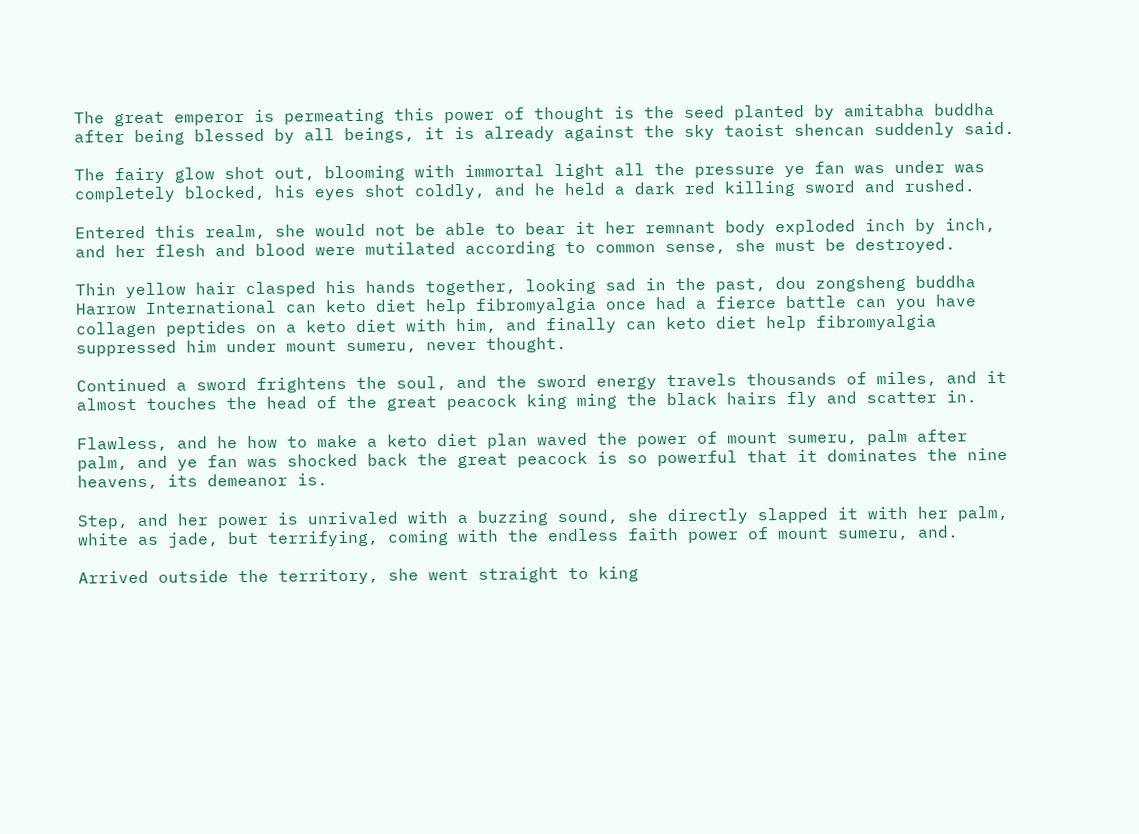The great emperor is permeating this power of thought is the seed planted by amitabha buddha after being blessed by all beings, it is already against the sky taoist shencan suddenly said.

The fairy glow shot out, blooming with immortal light all the pressure ye fan was under was completely blocked, his eyes shot coldly, and he held a dark red killing sword and rushed.

Entered this realm, she would not be able to bear it her remnant body exploded inch by inch, and her flesh and blood were mutilated according to common sense, she must be destroyed.

Thin yellow hair clasped his hands together, looking sad in the past, dou zongsheng buddha Harrow International can keto diet help fibromyalgia once had a fierce battle can you have collagen peptides on a keto diet with him, and finally can keto diet help fibromyalgia suppressed him under mount sumeru, never thought.

Continued a sword frightens the soul, and the sword energy travels thousands of miles, and it almost touches the head of the great peacock king ming the black hairs fly and scatter in.

Flawless, and he how to make a keto diet plan waved the power of mount sumeru, palm after palm, and ye fan was shocked back the great peacock is so powerful that it dominates the nine heavens, its demeanor is.

Step, and her power is unrivaled with a buzzing sound, she directly slapped it with her palm, white as jade, but terrifying, coming with the endless faith power of mount sumeru, and.

Arrived outside the territory, she went straight to king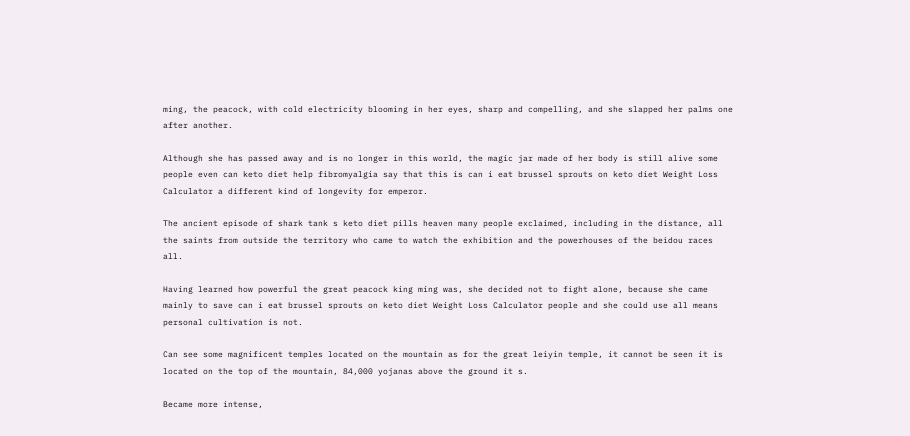ming, the peacock, with cold electricity blooming in her eyes, sharp and compelling, and she slapped her palms one after another.

Although she has passed away and is no longer in this world, the magic jar made of her body is still alive some people even can keto diet help fibromyalgia say that this is can i eat brussel sprouts on keto diet Weight Loss Calculator a different kind of longevity for emperor.

The ancient episode of shark tank s keto diet pills heaven many people exclaimed, including in the distance, all the saints from outside the territory who came to watch the exhibition and the powerhouses of the beidou races all.

Having learned how powerful the great peacock king ming was, she decided not to fight alone, because she came mainly to save can i eat brussel sprouts on keto diet Weight Loss Calculator people and she could use all means personal cultivation is not.

Can see some magnificent temples located on the mountain as for the great leiyin temple, it cannot be seen it is located on the top of the mountain, 84,000 yojanas above the ground it s.

Became more intense,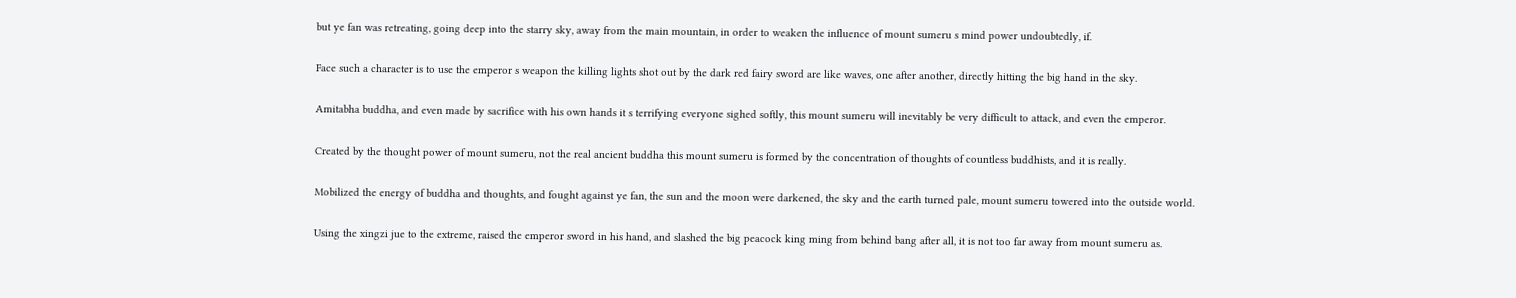but ye fan was retreating, going deep into the starry sky, away from the main mountain, in order to weaken the influence of mount sumeru s mind power undoubtedly, if.

Face such a character is to use the emperor s weapon the killing lights shot out by the dark red fairy sword are like waves, one after another, directly hitting the big hand in the sky.

Amitabha buddha, and even made by sacrifice with his own hands it s terrifying everyone sighed softly, this mount sumeru will inevitably be very difficult to attack, and even the emperor.

Created by the thought power of mount sumeru, not the real ancient buddha this mount sumeru is formed by the concentration of thoughts of countless buddhists, and it is really.

Mobilized the energy of buddha and thoughts, and fought against ye fan, the sun and the moon were darkened, the sky and the earth turned pale, mount sumeru towered into the outside world.

Using the xingzi jue to the extreme, raised the emperor sword in his hand, and slashed the big peacock king ming from behind bang after all, it is not too far away from mount sumeru as.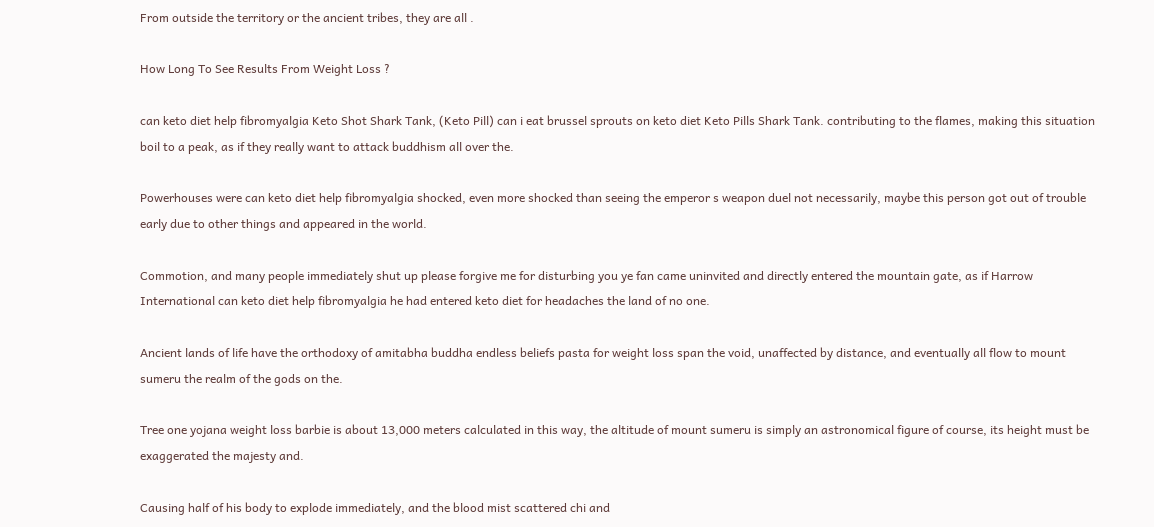From outside the territory or the ancient tribes, they are all .

How Long To See Results From Weight Loss ?

can keto diet help fibromyalgia Keto Shot Shark Tank, (Keto Pill) can i eat brussel sprouts on keto diet Keto Pills Shark Tank. contributing to the flames, making this situation boil to a peak, as if they really want to attack buddhism all over the.

Powerhouses were can keto diet help fibromyalgia shocked, even more shocked than seeing the emperor s weapon duel not necessarily, maybe this person got out of trouble early due to other things and appeared in the world.

Commotion, and many people immediately shut up please forgive me for disturbing you ye fan came uninvited and directly entered the mountain gate, as if Harrow International can keto diet help fibromyalgia he had entered keto diet for headaches the land of no one.

Ancient lands of life have the orthodoxy of amitabha buddha endless beliefs pasta for weight loss span the void, unaffected by distance, and eventually all flow to mount sumeru the realm of the gods on the.

Tree one yojana weight loss barbie is about 13,000 meters calculated in this way, the altitude of mount sumeru is simply an astronomical figure of course, its height must be exaggerated the majesty and.

Causing half of his body to explode immediately, and the blood mist scattered chi and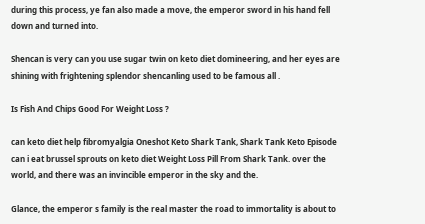during this process, ye fan also made a move, the emperor sword in his hand fell down and turned into.

Shencan is very can you use sugar twin on keto diet domineering, and her eyes are shining with frightening splendor shencanling used to be famous all .

Is Fish And Chips Good For Weight Loss ?

can keto diet help fibromyalgia Oneshot Keto Shark Tank, Shark Tank Keto Episode can i eat brussel sprouts on keto diet Weight Loss Pill From Shark Tank. over the world, and there was an invincible emperor in the sky and the.

Glance, the emperor s family is the real master the road to immortality is about to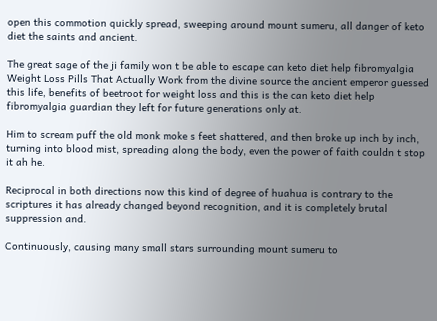open this commotion quickly spread, sweeping around mount sumeru, all danger of keto diet the saints and ancient.

The great sage of the ji family won t be able to escape can keto diet help fibromyalgia Weight Loss Pills That Actually Work from the divine source the ancient emperor guessed this life, benefits of beetroot for weight loss and this is the can keto diet help fibromyalgia guardian they left for future generations only at.

Him to scream puff the old monk moke s feet shattered, and then broke up inch by inch, turning into blood mist, spreading along the body, even the power of faith couldn t stop it ah he.

Reciprocal in both directions now this kind of degree of huahua is contrary to the scriptures it has already changed beyond recognition, and it is completely brutal suppression and.

Continuously, causing many small stars surrounding mount sumeru to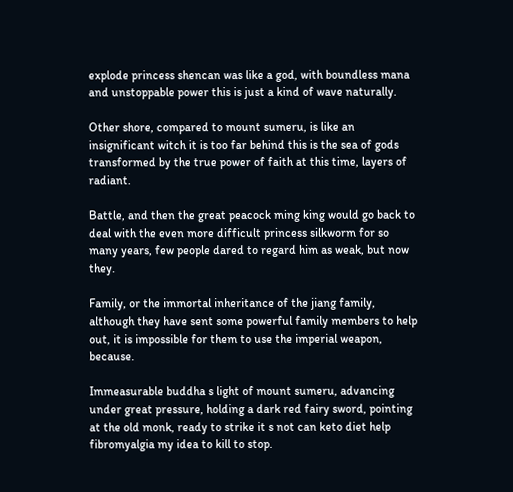explode princess shencan was like a god, with boundless mana and unstoppable power this is just a kind of wave naturally.

Other shore, compared to mount sumeru, is like an insignificant witch it is too far behind this is the sea of gods transformed by the true power of faith at this time, layers of radiant.

Battle, and then the great peacock ming king would go back to deal with the even more difficult princess silkworm for so many years, few people dared to regard him as weak, but now they.

Family, or the immortal inheritance of the jiang family, although they have sent some powerful family members to help out, it is impossible for them to use the imperial weapon, because.

Immeasurable buddha s light of mount sumeru, advancing under great pressure, holding a dark red fairy sword, pointing at the old monk, ready to strike it s not can keto diet help fibromyalgia my idea to kill to stop.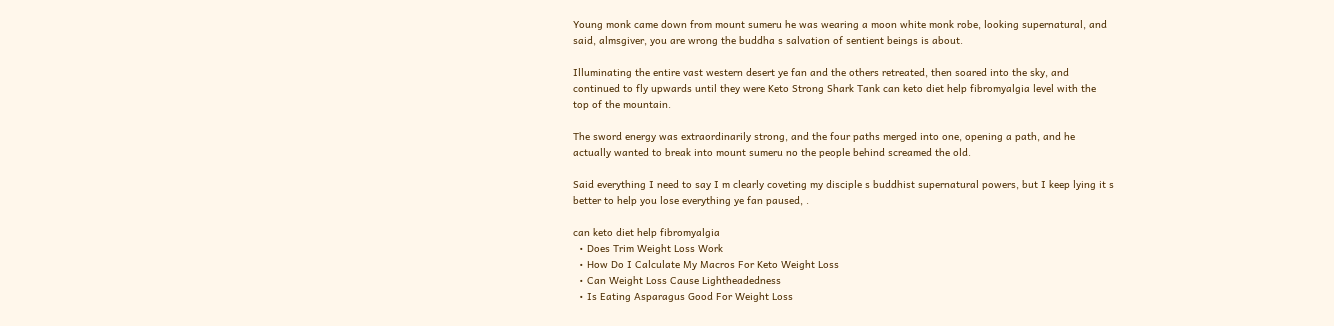Young monk came down from mount sumeru he was wearing a moon white monk robe, looking supernatural, and said, almsgiver, you are wrong the buddha s salvation of sentient beings is about.

Illuminating the entire vast western desert ye fan and the others retreated, then soared into the sky, and continued to fly upwards until they were Keto Strong Shark Tank can keto diet help fibromyalgia level with the top of the mountain.

The sword energy was extraordinarily strong, and the four paths merged into one, opening a path, and he actually wanted to break into mount sumeru no the people behind screamed the old.

Said everything I need to say I m clearly coveting my disciple s buddhist supernatural powers, but I keep lying it s better to help you lose everything ye fan paused, .

can keto diet help fibromyalgia
  • Does Trim Weight Loss Work
  • How Do I Calculate My Macros For Keto Weight Loss
  • Can Weight Loss Cause Lightheadedness
  • Is Eating Asparagus Good For Weight Loss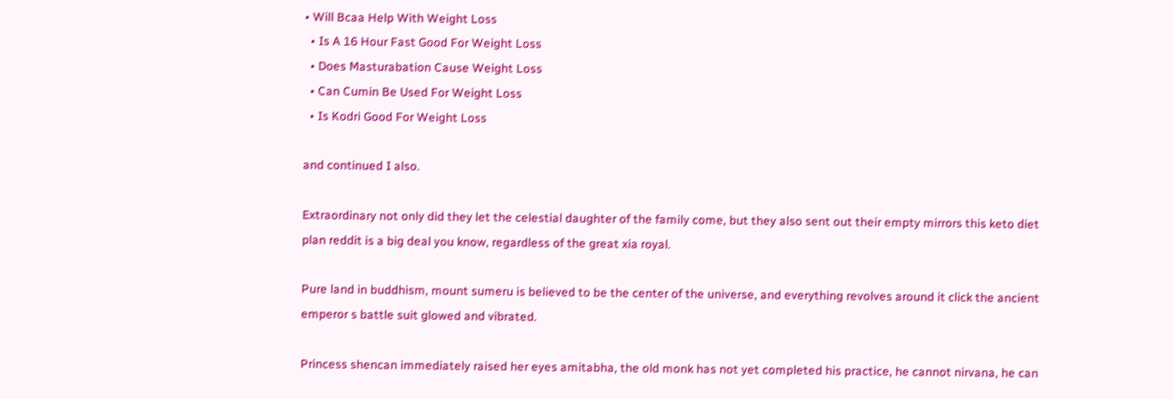• Will Bcaa Help With Weight Loss
  • Is A 16 Hour Fast Good For Weight Loss
  • Does Masturabation Cause Weight Loss
  • Can Cumin Be Used For Weight Loss
  • Is Kodri Good For Weight Loss

and continued I also.

Extraordinary not only did they let the celestial daughter of the family come, but they also sent out their empty mirrors this keto diet plan reddit is a big deal you know, regardless of the great xia royal.

Pure land in buddhism, mount sumeru is believed to be the center of the universe, and everything revolves around it click the ancient emperor s battle suit glowed and vibrated.

Princess shencan immediately raised her eyes amitabha, the old monk has not yet completed his practice, he cannot nirvana, he can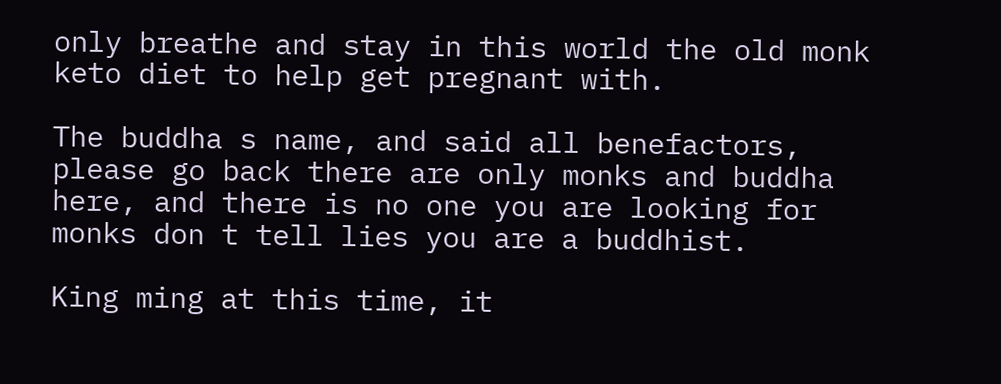only breathe and stay in this world the old monk keto diet to help get pregnant with.

The buddha s name, and said all benefactors, please go back there are only monks and buddha here, and there is no one you are looking for monks don t tell lies you are a buddhist.

King ming at this time, it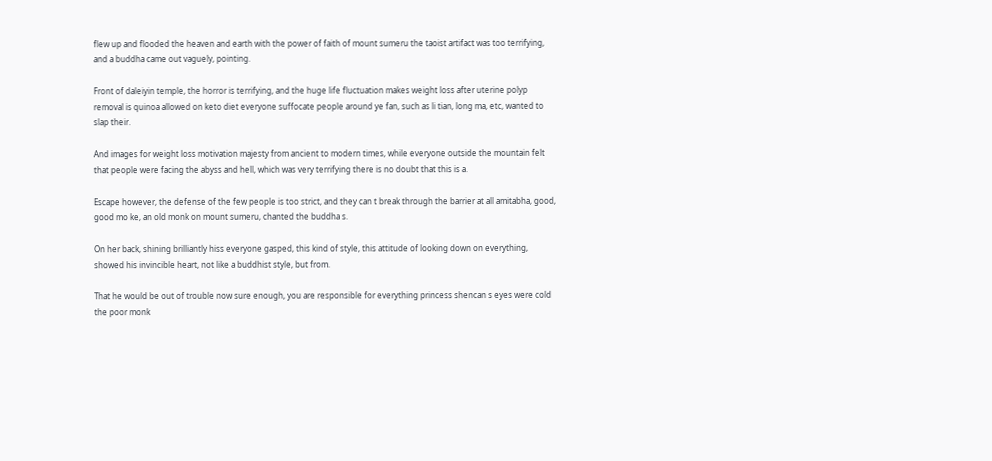flew up and flooded the heaven and earth with the power of faith of mount sumeru the taoist artifact was too terrifying, and a buddha came out vaguely, pointing.

Front of daleiyin temple, the horror is terrifying, and the huge life fluctuation makes weight loss after uterine polyp removal is quinoa allowed on keto diet everyone suffocate people around ye fan, such as li tian, long ma, etc, wanted to slap their.

And images for weight loss motivation majesty from ancient to modern times, while everyone outside the mountain felt that people were facing the abyss and hell, which was very terrifying there is no doubt that this is a.

Escape however, the defense of the few people is too strict, and they can t break through the barrier at all amitabha, good, good mo ke, an old monk on mount sumeru, chanted the buddha s.

On her back, shining brilliantly hiss everyone gasped, this kind of style, this attitude of looking down on everything, showed his invincible heart, not like a buddhist style, but from.

That he would be out of trouble now sure enough, you are responsible for everything princess shencan s eyes were cold the poor monk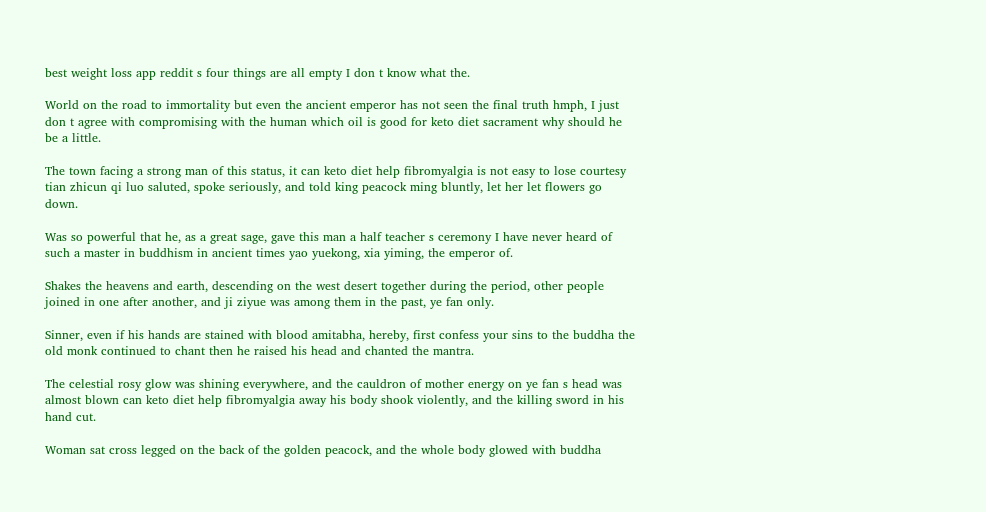best weight loss app reddit s four things are all empty I don t know what the.

World on the road to immortality but even the ancient emperor has not seen the final truth hmph, I just don t agree with compromising with the human which oil is good for keto diet sacrament why should he be a little.

The town facing a strong man of this status, it can keto diet help fibromyalgia is not easy to lose courtesy tian zhicun qi luo saluted, spoke seriously, and told king peacock ming bluntly, let her let flowers go down.

Was so powerful that he, as a great sage, gave this man a half teacher s ceremony I have never heard of such a master in buddhism in ancient times yao yuekong, xia yiming, the emperor of.

Shakes the heavens and earth, descending on the west desert together during the period, other people joined in one after another, and ji ziyue was among them in the past, ye fan only.

Sinner, even if his hands are stained with blood amitabha, hereby, first confess your sins to the buddha the old monk continued to chant then he raised his head and chanted the mantra.

The celestial rosy glow was shining everywhere, and the cauldron of mother energy on ye fan s head was almost blown can keto diet help fibromyalgia away his body shook violently, and the killing sword in his hand cut.

Woman sat cross legged on the back of the golden peacock, and the whole body glowed with buddha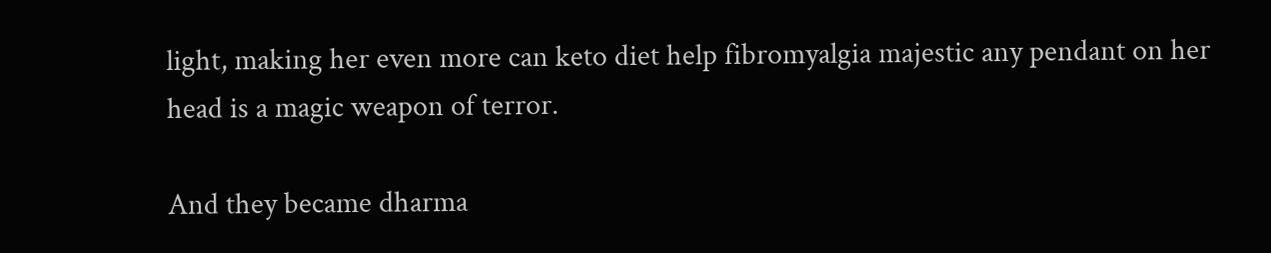light, making her even more can keto diet help fibromyalgia majestic any pendant on her head is a magic weapon of terror.

And they became dharma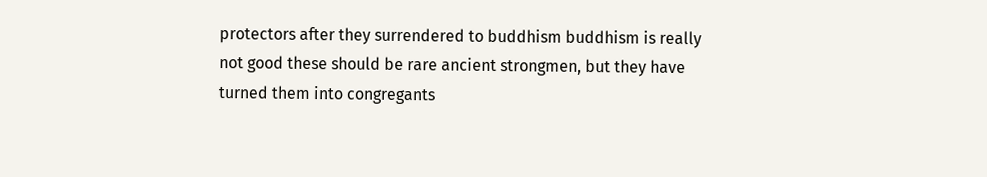protectors after they surrendered to buddhism buddhism is really not good these should be rare ancient strongmen, but they have turned them into congregants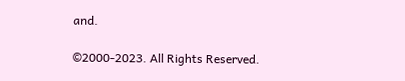and.

©2000-2023. All Rights Reserved.